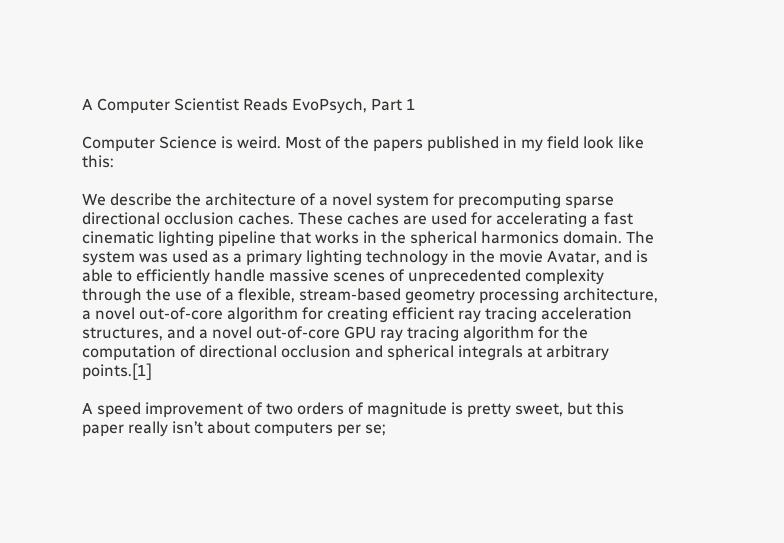A Computer Scientist Reads EvoPsych, Part 1

Computer Science is weird. Most of the papers published in my field look like this:

We describe the architecture of a novel system for precomputing sparse directional occlusion caches. These caches are used for accelerating a fast cinematic lighting pipeline that works in the spherical harmonics domain. The system was used as a primary lighting technology in the movie Avatar, and is able to efficiently handle massive scenes of unprecedented complexity through the use of a flexible, stream-based geometry processing architecture, a novel out-of-core algorithm for creating efficient ray tracing acceleration structures, and a novel out-of-core GPU ray tracing algorithm for the computation of directional occlusion and spherical integrals at arbitrary points.[1]

A speed improvement of two orders of magnitude is pretty sweet, but this paper really isn’t about computers per se;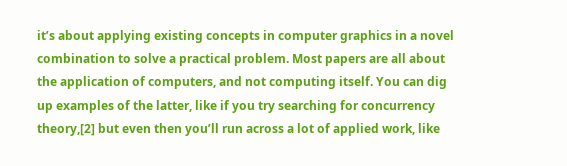it’s about applying existing concepts in computer graphics in a novel combination to solve a practical problem. Most papers are all about the application of computers, and not computing itself. You can dig up examples of the latter, like if you try searching for concurrency theory,[2] but even then you’ll run across a lot of applied work, like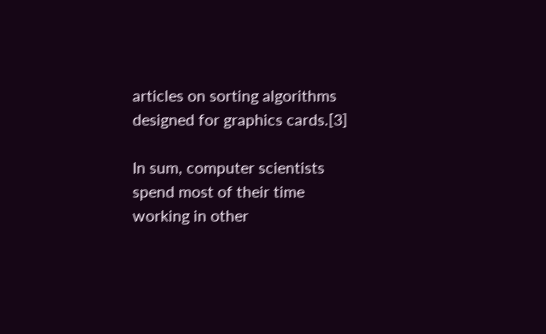articles on sorting algorithms designed for graphics cards.[3]

In sum, computer scientists spend most of their time working in other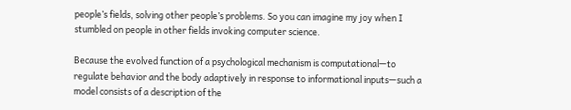people’s fields, solving other people’s problems. So you can imagine my joy when I stumbled on people in other fields invoking computer science.

Because the evolved function of a psychological mechanism is computational—to regulate behavior and the body adaptively in response to informational inputs—such a model consists of a description of the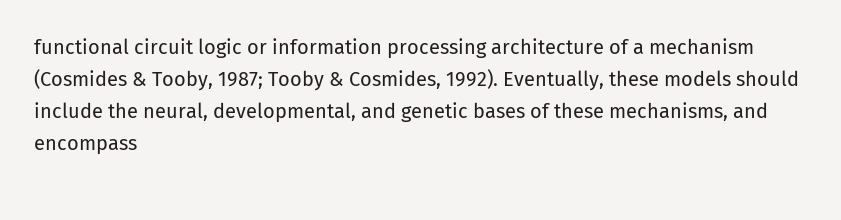functional circuit logic or information processing architecture of a mechanism (Cosmides & Tooby, 1987; Tooby & Cosmides, 1992). Eventually, these models should include the neural, developmental, and genetic bases of these mechanisms, and encompass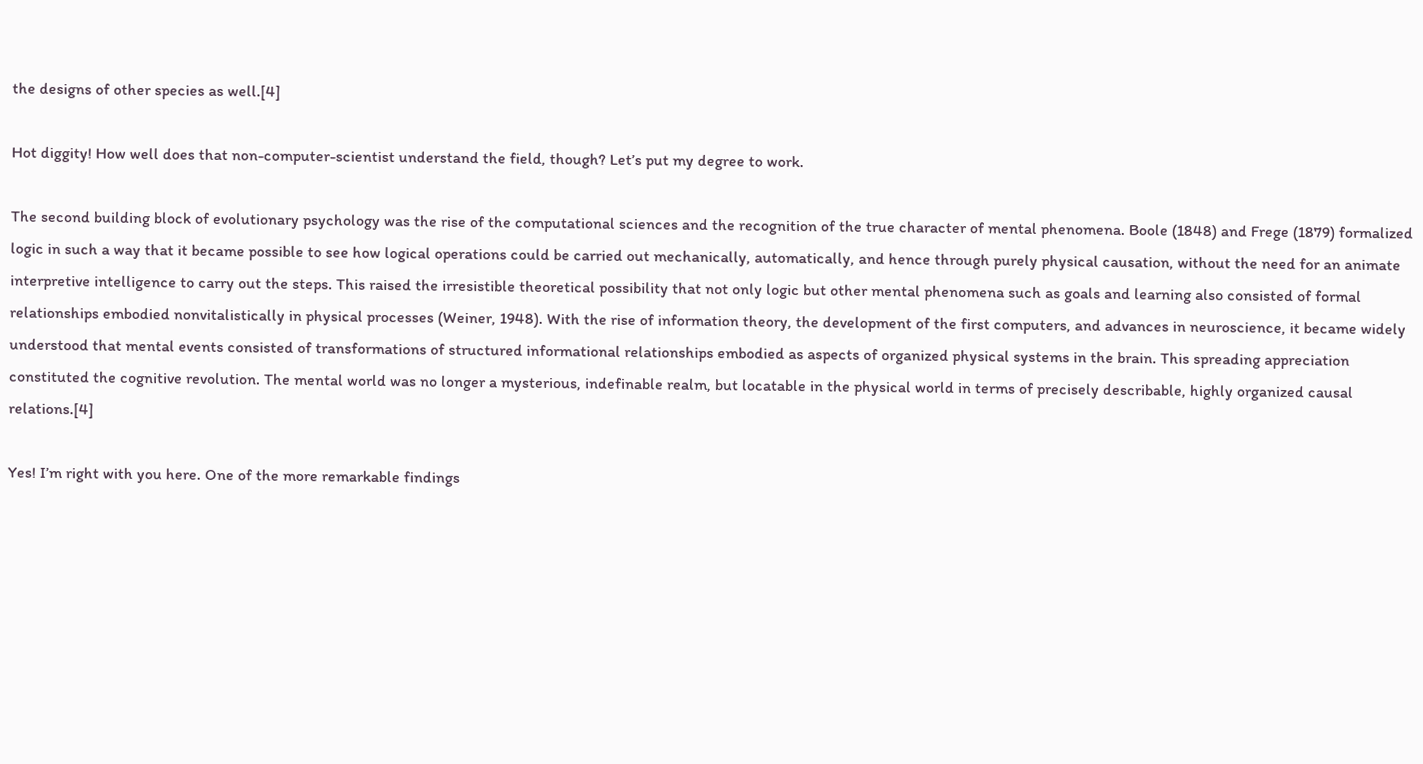the designs of other species as well.[4]

Hot diggity! How well does that non-computer-scientist understand the field, though? Let’s put my degree to work.

The second building block of evolutionary psychology was the rise of the computational sciences and the recognition of the true character of mental phenomena. Boole (1848) and Frege (1879) formalized logic in such a way that it became possible to see how logical operations could be carried out mechanically, automatically, and hence through purely physical causation, without the need for an animate interpretive intelligence to carry out the steps. This raised the irresistible theoretical possibility that not only logic but other mental phenomena such as goals and learning also consisted of formal relationships embodied nonvitalistically in physical processes (Weiner, 1948). With the rise of information theory, the development of the first computers, and advances in neuroscience, it became widely understood that mental events consisted of transformations of structured informational relationships embodied as aspects of organized physical systems in the brain. This spreading appreciation constituted the cognitive revolution. The mental world was no longer a mysterious, indefinable realm, but locatable in the physical world in terms of precisely describable, highly organized causal relations.[4]

Yes! I’m right with you here. One of the more remarkable findings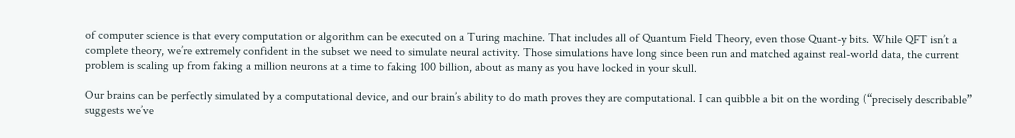of computer science is that every computation or algorithm can be executed on a Turing machine. That includes all of Quantum Field Theory, even those Quant-y bits. While QFT isn’t a complete theory, we’re extremely confident in the subset we need to simulate neural activity. Those simulations have long since been run and matched against real-world data, the current problem is scaling up from faking a million neurons at a time to faking 100 billion, about as many as you have locked in your skull.

Our brains can be perfectly simulated by a computational device, and our brain’s ability to do math proves they are computational. I can quibble a bit on the wording (“precisely describable” suggests we’ve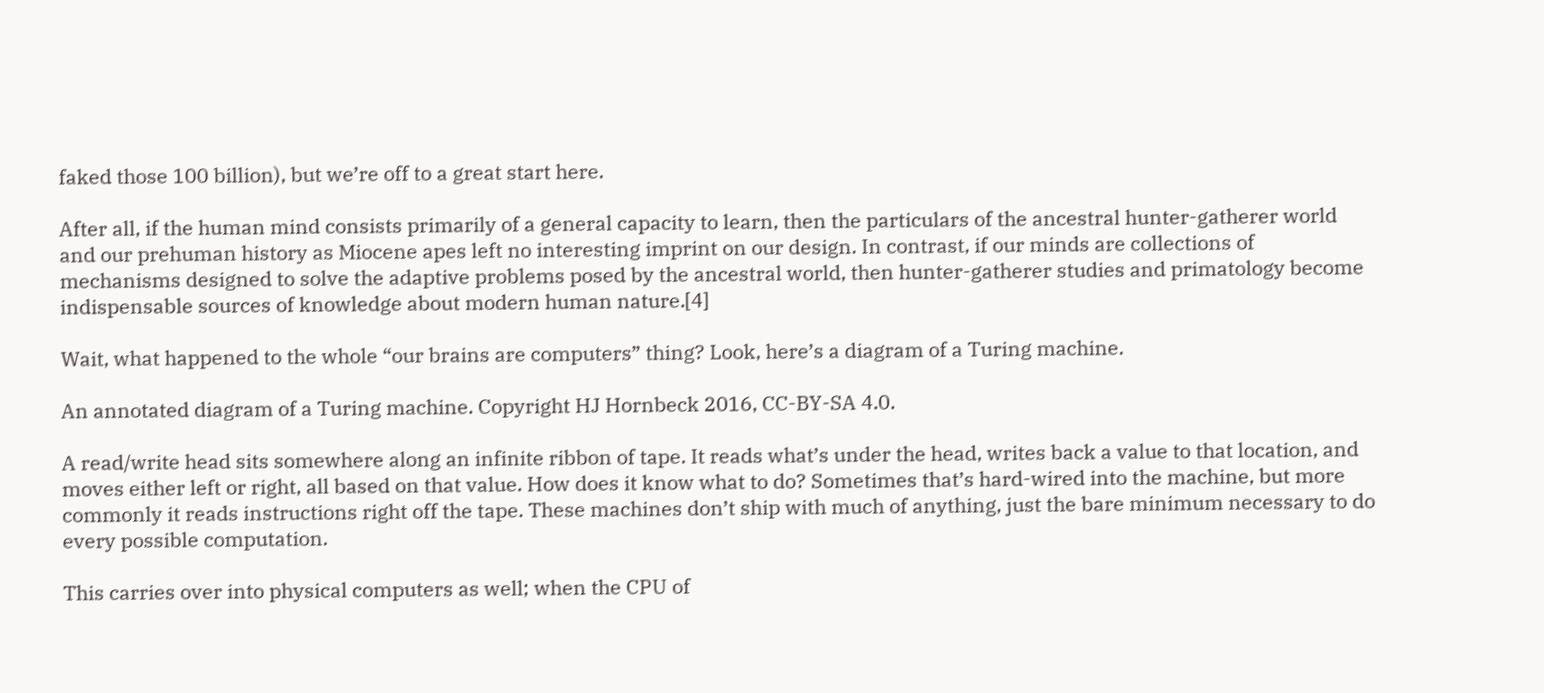faked those 100 billion), but we’re off to a great start here.

After all, if the human mind consists primarily of a general capacity to learn, then the particulars of the ancestral hunter-gatherer world and our prehuman history as Miocene apes left no interesting imprint on our design. In contrast, if our minds are collections of mechanisms designed to solve the adaptive problems posed by the ancestral world, then hunter-gatherer studies and primatology become indispensable sources of knowledge about modern human nature.[4]

Wait, what happened to the whole “our brains are computers” thing? Look, here’s a diagram of a Turing machine.

An annotated diagram of a Turing machine. Copyright HJ Hornbeck 2016, CC-BY-SA 4.0.

A read/write head sits somewhere along an infinite ribbon of tape. It reads what’s under the head, writes back a value to that location, and moves either left or right, all based on that value. How does it know what to do? Sometimes that’s hard-wired into the machine, but more commonly it reads instructions right off the tape. These machines don’t ship with much of anything, just the bare minimum necessary to do every possible computation.

This carries over into physical computers as well; when the CPU of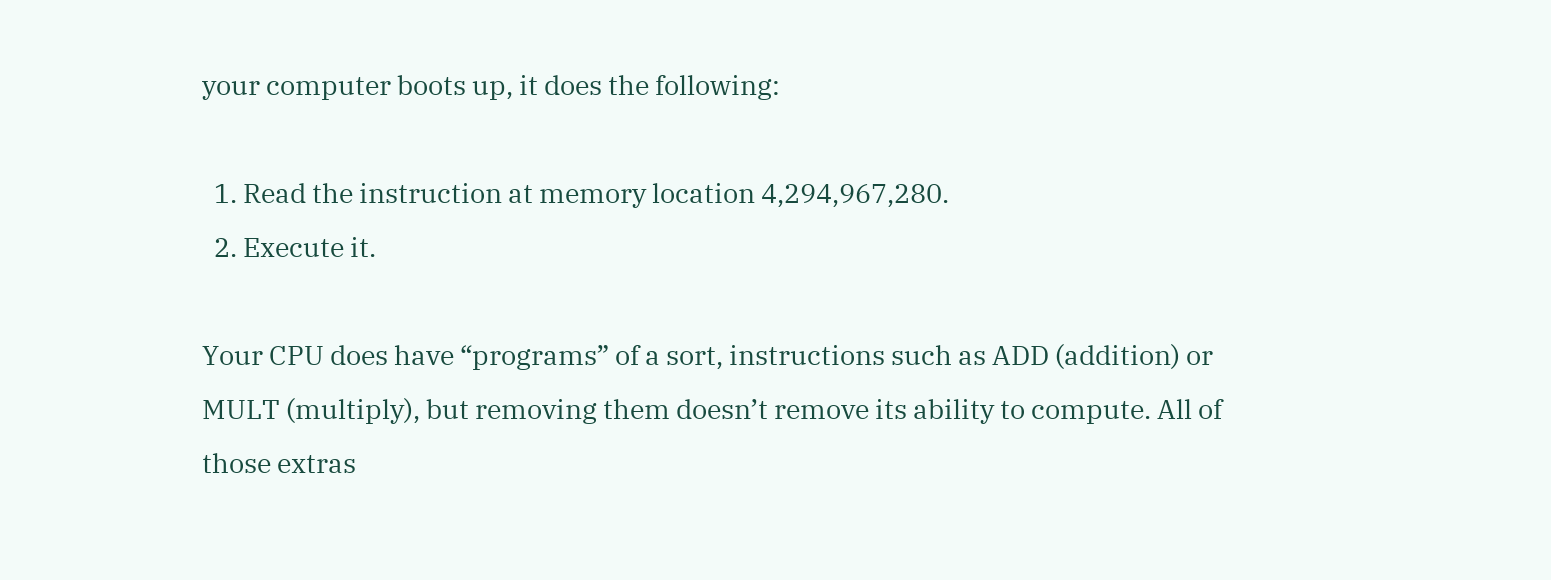your computer boots up, it does the following:

  1. Read the instruction at memory location 4,294,967,280.
  2. Execute it.

Your CPU does have “programs” of a sort, instructions such as ADD (addition) or MULT (multiply), but removing them doesn’t remove its ability to compute. All of those extras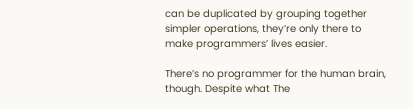can be duplicated by grouping together simpler operations, they’re only there to make programmers’ lives easier.

There’s no programmer for the human brain, though. Despite what The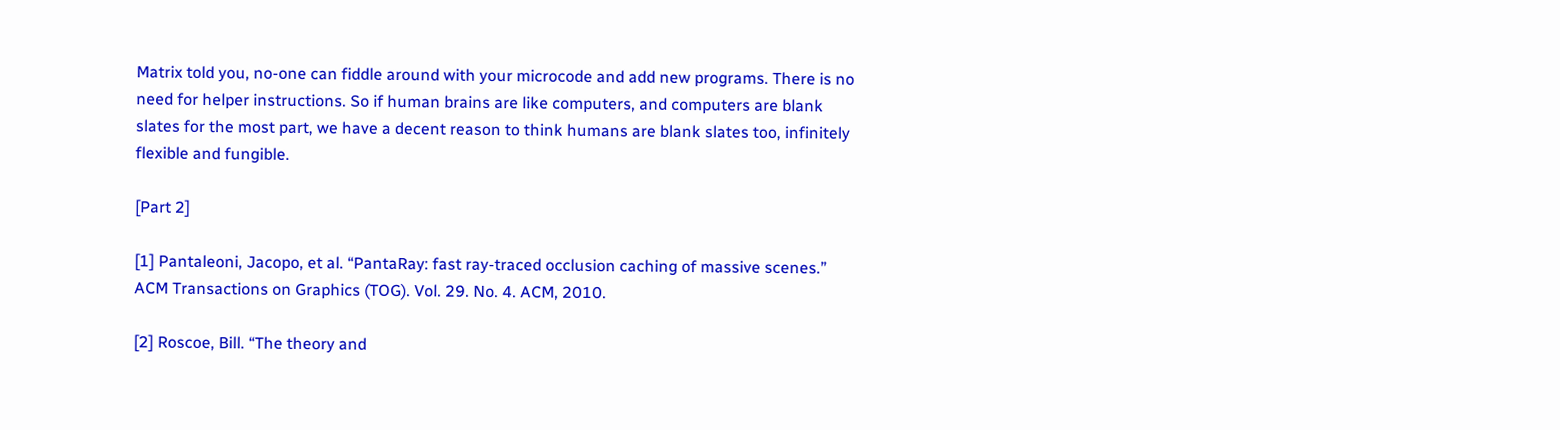Matrix told you, no-one can fiddle around with your microcode and add new programs. There is no need for helper instructions. So if human brains are like computers, and computers are blank slates for the most part, we have a decent reason to think humans are blank slates too, infinitely flexible and fungible.

[Part 2]

[1] Pantaleoni, Jacopo, et al. “PantaRay: fast ray-traced occlusion caching of massive scenes.” ACM Transactions on Graphics (TOG). Vol. 29. No. 4. ACM, 2010.

[2] Roscoe, Bill. “The theory and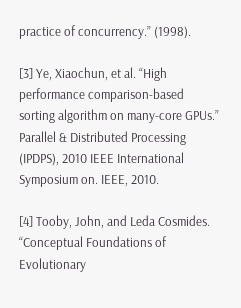practice of concurrency.” (1998).

[3] Ye, Xiaochun, et al. “High performance comparison-based sorting algorithm on many-core GPUs.” Parallel & Distributed Processing (IPDPS), 2010 IEEE International Symposium on. IEEE, 2010.

[4] Tooby, John, and Leda Cosmides. “Conceptual Foundations of Evolutionary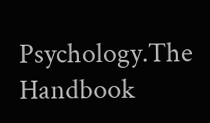Psychology.The Handbook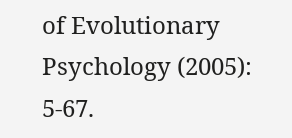of Evolutionary Psychology (2005): 5-67.